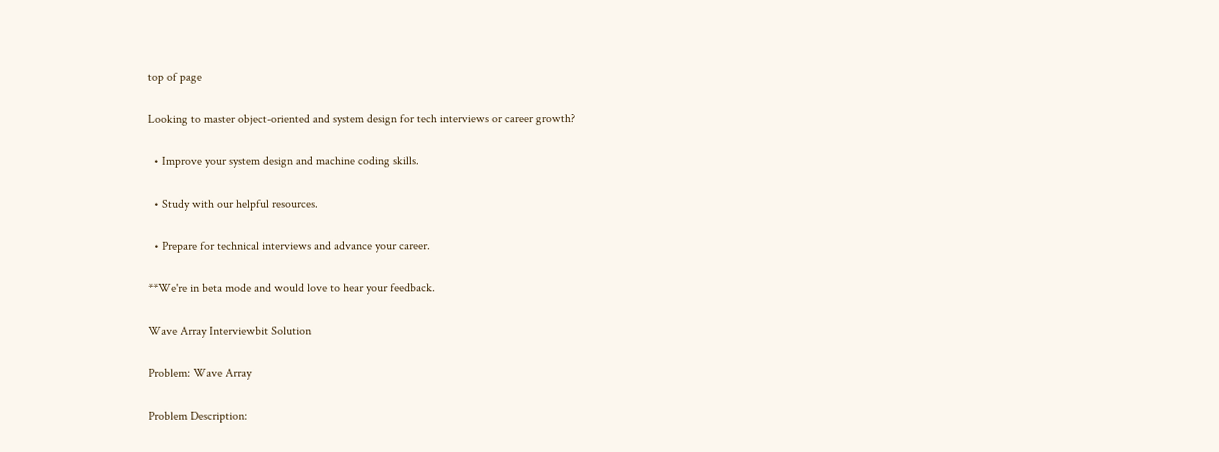top of page

Looking to master object-oriented and system design for tech interviews or career growth?

  • Improve your system design and machine coding skills.

  • Study with our helpful resources.

  • Prepare for technical interviews and advance your career.

**We're in beta mode and would love to hear your feedback.

Wave Array Interviewbit Solution

Problem: Wave Array

Problem Description: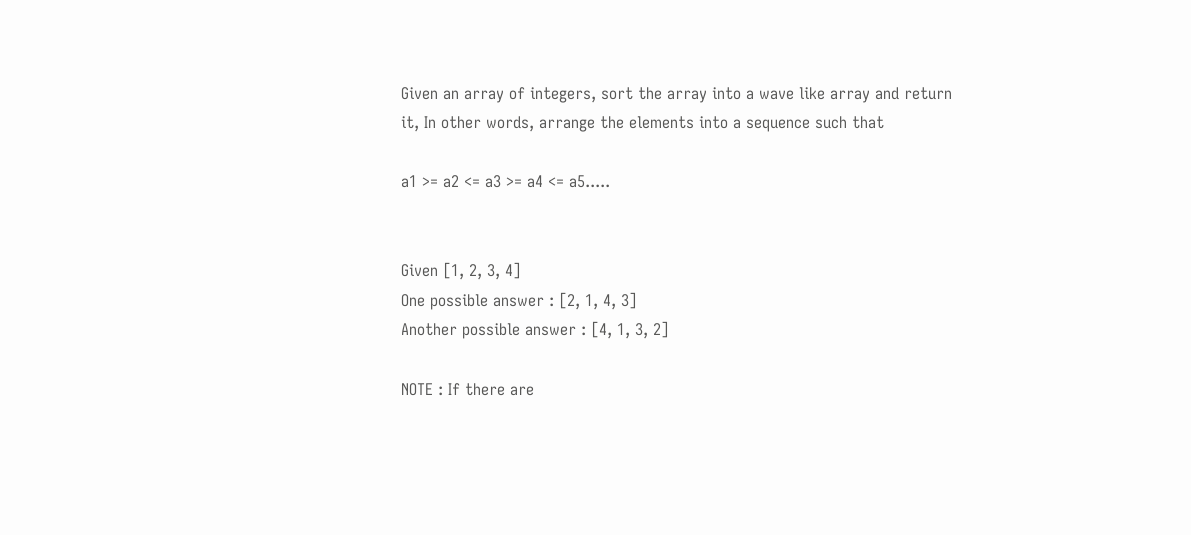Given an array of integers, sort the array into a wave like array and return it, In other words, arrange the elements into a sequence such that

a1 >= a2 <= a3 >= a4 <= a5.....


Given [1, 2, 3, 4]
One possible answer : [2, 1, 4, 3]
Another possible answer : [4, 1, 3, 2]

NOTE : If there are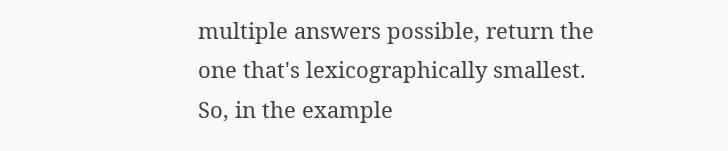multiple answers possible, return the one that's lexicographically smallest. So, in the example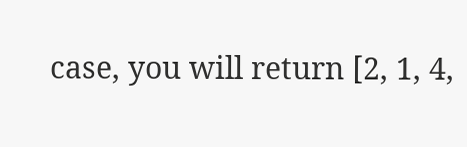case, you will return [2, 1, 4,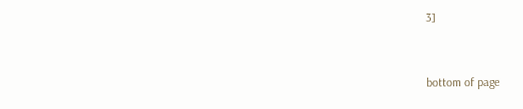3]



bottom of page